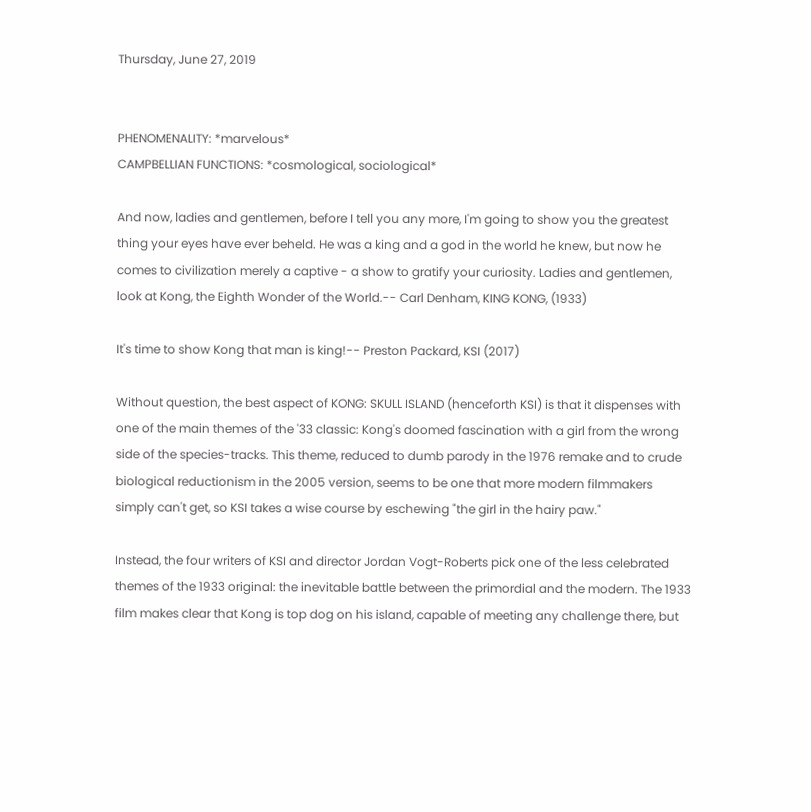Thursday, June 27, 2019


PHENOMENALITY: *marvelous*
CAMPBELLIAN FUNCTIONS: *cosmological, sociological*

And now, ladies and gentlemen, before I tell you any more, I'm going to show you the greatest thing your eyes have ever beheld. He was a king and a god in the world he knew, but now he comes to civilization merely a captive - a show to gratify your curiosity. Ladies and gentlemen, look at Kong, the Eighth Wonder of the World.-- Carl Denham, KING KONG, (1933)

It's time to show Kong that man is king!-- Preston Packard, KSI (2017)

Without question, the best aspect of KONG: SKULL ISLAND (henceforth KSI) is that it dispenses with one of the main themes of the '33 classic: Kong's doomed fascination with a girl from the wrong side of the species-tracks. This theme, reduced to dumb parody in the 1976 remake and to crude biological reductionism in the 2005 version, seems to be one that more modern filmmakers simply can't get, so KSI takes a wise course by eschewing "the girl in the hairy paw."

Instead, the four writers of KSI and director Jordan Vogt-Roberts pick one of the less celebrated themes of the 1933 original: the inevitable battle between the primordial and the modern. The 1933 film makes clear that Kong is top dog on his island, capable of meeting any challenge there, but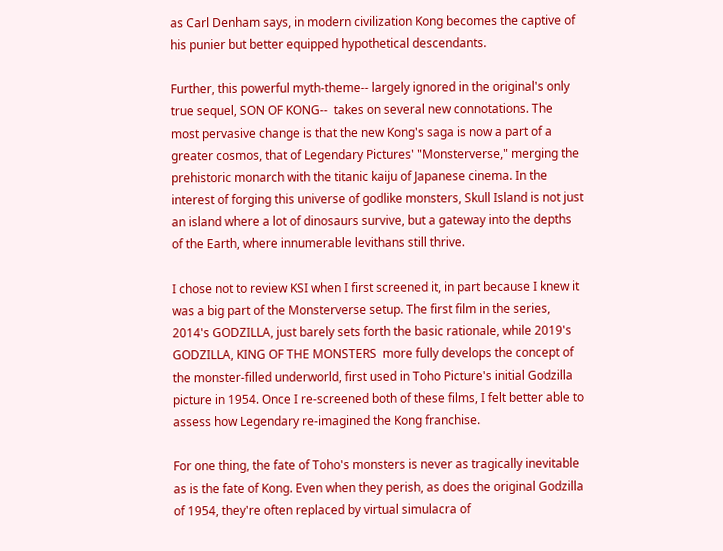as Carl Denham says, in modern civilization Kong becomes the captive of his punier but better equipped hypothetical descendants.

Further, this powerful myth-theme-- largely ignored in the original's only true sequel, SON OF KONG--  takes on several new connotations. The most pervasive change is that the new Kong's saga is now a part of a greater cosmos, that of Legendary Pictures' "Monsterverse," merging the prehistoric monarch with the titanic kaiju of Japanese cinema. In the interest of forging this universe of godlike monsters, Skull Island is not just an island where a lot of dinosaurs survive, but a gateway into the depths of the Earth, where innumerable levithans still thrive.

I chose not to review KSI when I first screened it, in part because I knew it was a big part of the Monsterverse setup. The first film in the series, 2014's GODZILLA, just barely sets forth the basic rationale, while 2019's GODZILLA, KING OF THE MONSTERS  more fully develops the concept of the monster-filled underworld, first used in Toho Picture's initial Godzilla picture in 1954. Once I re-screened both of these films, I felt better able to assess how Legendary re-imagined the Kong franchise.

For one thing, the fate of Toho's monsters is never as tragically inevitable as is the fate of Kong. Even when they perish, as does the original Godzilla of 1954, they're often replaced by virtual simulacra of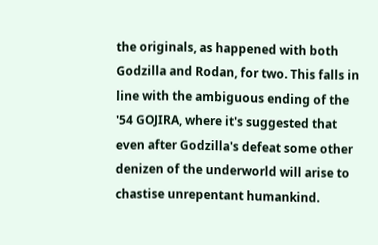the originals, as happened with both Godzilla and Rodan, for two. This falls in line with the ambiguous ending of the '54 GOJIRA, where it's suggested that even after Godzilla's defeat some other denizen of the underworld will arise to chastise unrepentant humankind.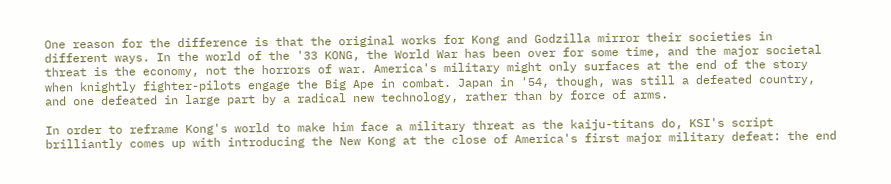One reason for the difference is that the original works for Kong and Godzilla mirror their societies in different ways. In the world of the '33 KONG, the World War has been over for some time, and the major societal threat is the economy, not the horrors of war. America's military might only surfaces at the end of the story when knightly fighter-pilots engage the Big Ape in combat. Japan in '54, though, was still a defeated country, and one defeated in large part by a radical new technology, rather than by force of arms.

In order to reframe Kong's world to make him face a military threat as the kaiju-titans do, KSI's script brilliantly comes up with introducing the New Kong at the close of America's first major military defeat: the end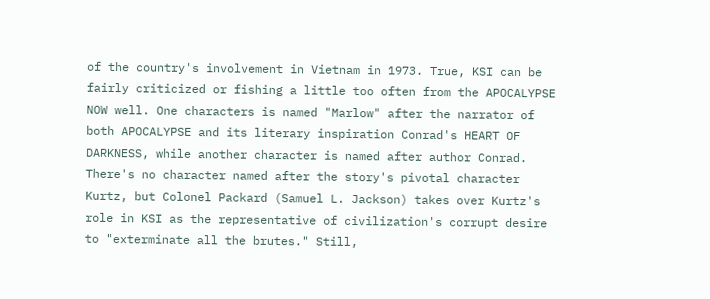of the country's involvement in Vietnam in 1973. True, KSI can be fairly criticized or fishing a little too often from the APOCALYPSE NOW well. One characters is named "Marlow" after the narrator of both APOCALYPSE and its literary inspiration Conrad's HEART OF DARKNESS, while another character is named after author Conrad. There's no character named after the story's pivotal character Kurtz, but Colonel Packard (Samuel L. Jackson) takes over Kurtz's role in KSI as the representative of civilization's corrupt desire to "exterminate all the brutes." Still,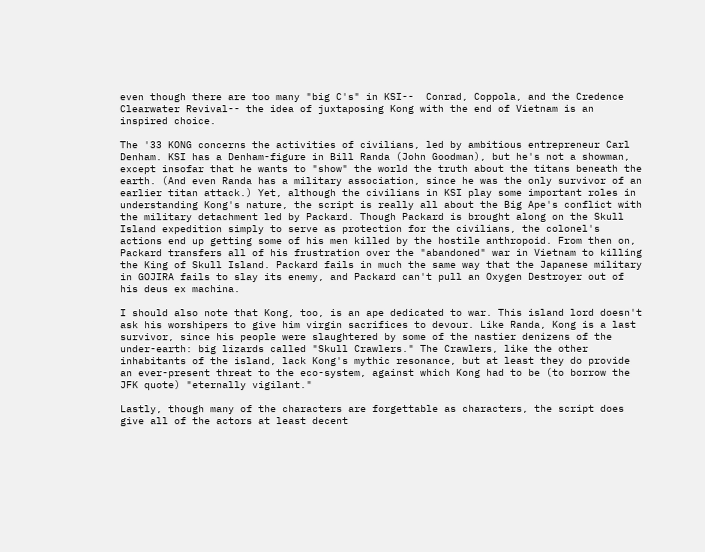even though there are too many "big C's" in KSI--  Conrad, Coppola, and the Credence Clearwater Revival-- the idea of juxtaposing Kong with the end of Vietnam is an inspired choice.

The '33 KONG concerns the activities of civilians, led by ambitious entrepreneur Carl Denham. KSI has a Denham-figure in Bill Randa (John Goodman), but he's not a showman, except insofar that he wants to "show" the world the truth about the titans beneath the earth. (And even Randa has a military association, since he was the only survivor of an earlier titan attack.) Yet, although the civilians in KSI play some important roles in understanding Kong's nature, the script is really all about the Big Ape's conflict with the military detachment led by Packard. Though Packard is brought along on the Skull Island expedition simply to serve as protection for the civilians, the colonel's actions end up getting some of his men killed by the hostile anthropoid. From then on, Packard transfers all of his frustration over the "abandoned" war in Vietnam to killing the King of Skull Island. Packard fails in much the same way that the Japanese military in GOJIRA fails to slay its enemy, and Packard can't pull an Oxygen Destroyer out of his deus ex machina.

I should also note that Kong, too, is an ape dedicated to war. This island lord doesn't ask his worshipers to give him virgin sacrifices to devour. Like Randa, Kong is a last survivor, since his people were slaughtered by some of the nastier denizens of the under-earth: big lizards called "Skull Crawlers." The Crawlers, like the other inhabitants of the island, lack Kong's mythic resonance, but at least they do provide an ever-present threat to the eco-system, against which Kong had to be (to borrow the JFK quote) "eternally vigilant."

Lastly, though many of the characters are forgettable as characters, the script does give all of the actors at least decent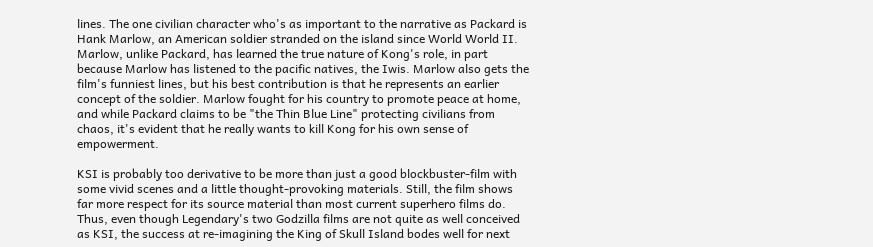lines. The one civilian character who's as important to the narrative as Packard is Hank Marlow, an American soldier stranded on the island since World World II. Marlow, unlike Packard, has learned the true nature of Kong's role, in part because Marlow has listened to the pacific natives, the Iwis. Marlow also gets the film's funniest lines, but his best contribution is that he represents an earlier concept of the soldier. Marlow fought for his country to promote peace at home, and while Packard claims to be "the Thin Blue Line" protecting civilians from chaos, it's evident that he really wants to kill Kong for his own sense of empowerment.

KSI is probably too derivative to be more than just a good blockbuster-film with some vivid scenes and a little thought-provoking materials. Still, the film shows far more respect for its source material than most current superhero films do. Thus, even though Legendary's two Godzilla films are not quite as well conceived as KSI, the success at re-imagining the King of Skull Island bodes well for next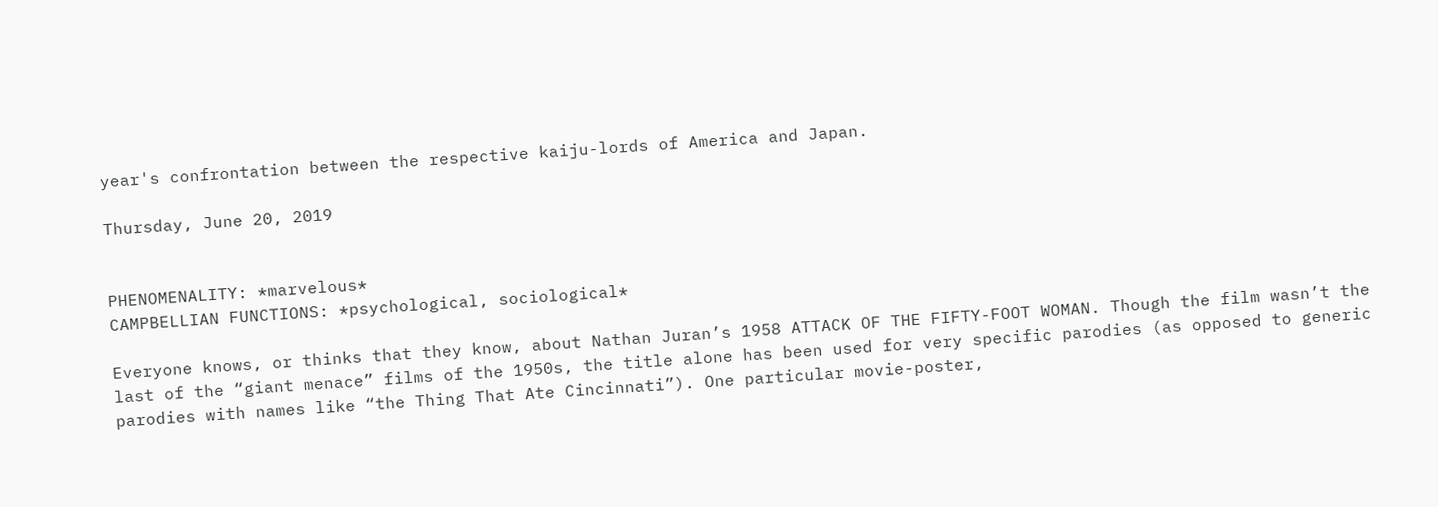year's confrontation between the respective kaiju-lords of America and Japan.

Thursday, June 20, 2019


PHENOMENALITY: *marvelous*
CAMPBELLIAN FUNCTIONS: *psychological, sociological*

Everyone knows, or thinks that they know, about Nathan Juran’s 1958 ATTACK OF THE FIFTY-FOOT WOMAN. Though the film wasn’t the last of the “giant menace” films of the 1950s, the title alone has been used for very specific parodies (as opposed to generic parodies with names like “the Thing That Ate Cincinnati”). One particular movie-poster,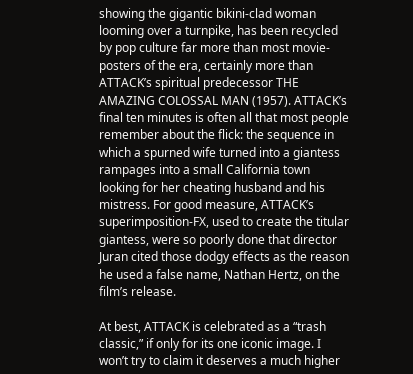showing the gigantic bikini-clad woman looming over a turnpike, has been recycled by pop culture far more than most movie-posters of the era, certainly more than ATTACK’s spiritual predecessor THE AMAZING COLOSSAL MAN (1957). ATTACK’s final ten minutes is often all that most people remember about the flick: the sequence in which a spurned wife turned into a giantess rampages into a small California town looking for her cheating husband and his mistress. For good measure, ATTACK’s superimposition-FX, used to create the titular giantess, were so poorly done that director Juran cited those dodgy effects as the reason he used a false name, Nathan Hertz, on the film’s release.

At best, ATTACK is celebrated as a “trash classic,” if only for its one iconic image. I won’t try to claim it deserves a much higher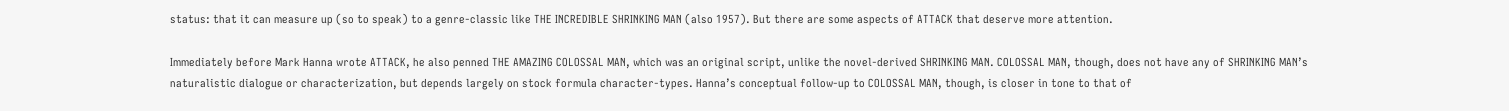status: that it can measure up (so to speak) to a genre-classic like THE INCREDIBLE SHRINKING MAN (also 1957). But there are some aspects of ATTACK that deserve more attention.

Immediately before Mark Hanna wrote ATTACK, he also penned THE AMAZING COLOSSAL MAN, which was an original script, unlike the novel-derived SHRINKING MAN. COLOSSAL MAN, though, does not have any of SHRINKING MAN’s naturalistic dialogue or characterization, but depends largely on stock formula character-types. Hanna’s conceptual follow-up to COLOSSAL MAN, though, is closer in tone to that of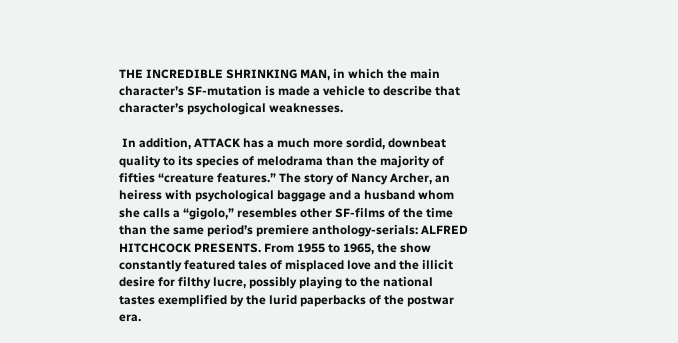THE INCREDIBLE SHRINKING MAN, in which the main character’s SF-mutation is made a vehicle to describe that character’s psychological weaknesses.

 In addition, ATTACK has a much more sordid, downbeat quality to its species of melodrama than the majority of fifties “creature features.” The story of Nancy Archer, an heiress with psychological baggage and a husband whom she calls a “gigolo,” resembles other SF-films of the time than the same period’s premiere anthology-serials: ALFRED HITCHCOCK PRESENTS. From 1955 to 1965, the show constantly featured tales of misplaced love and the illicit desire for filthy lucre, possibly playing to the national tastes exemplified by the lurid paperbacks of the postwar era.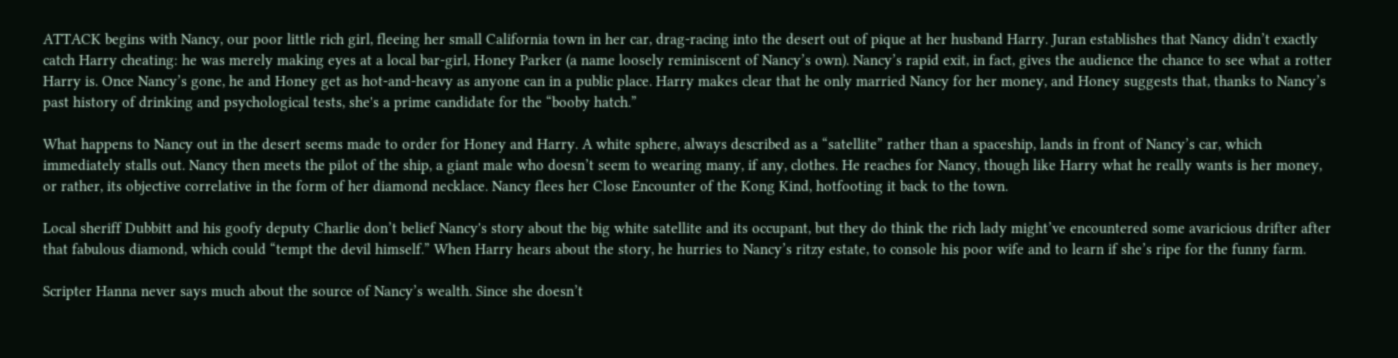ATTACK begins with Nancy, our poor little rich girl, fleeing her small California town in her car, drag-racing into the desert out of pique at her husband Harry. Juran establishes that Nancy didn’t exactly catch Harry cheating: he was merely making eyes at a local bar-girl, Honey Parker (a name loosely reminiscent of Nancy’s own). Nancy’s rapid exit, in fact, gives the audience the chance to see what a rotter Harry is. Once Nancy’s gone, he and Honey get as hot-and-heavy as anyone can in a public place. Harry makes clear that he only married Nancy for her money, and Honey suggests that, thanks to Nancy’s past history of drinking and psychological tests, she's a prime candidate for the “booby hatch.”

What happens to Nancy out in the desert seems made to order for Honey and Harry. A white sphere, always described as a “satellite” rather than a spaceship, lands in front of Nancy’s car, which immediately stalls out. Nancy then meets the pilot of the ship, a giant male who doesn’t seem to wearing many, if any, clothes. He reaches for Nancy, though like Harry what he really wants is her money, or rather, its objective correlative in the form of her diamond necklace. Nancy flees her Close Encounter of the Kong Kind, hotfooting it back to the town.

Local sheriff Dubbitt and his goofy deputy Charlie don’t belief Nancy's story about the big white satellite and its occupant, but they do think the rich lady might’ve encountered some avaricious drifter after that fabulous diamond, which could “tempt the devil himself.” When Harry hears about the story, he hurries to Nancy’s ritzy estate, to console his poor wife and to learn if she’s ripe for the funny farm.

Scripter Hanna never says much about the source of Nancy’s wealth. Since she doesn’t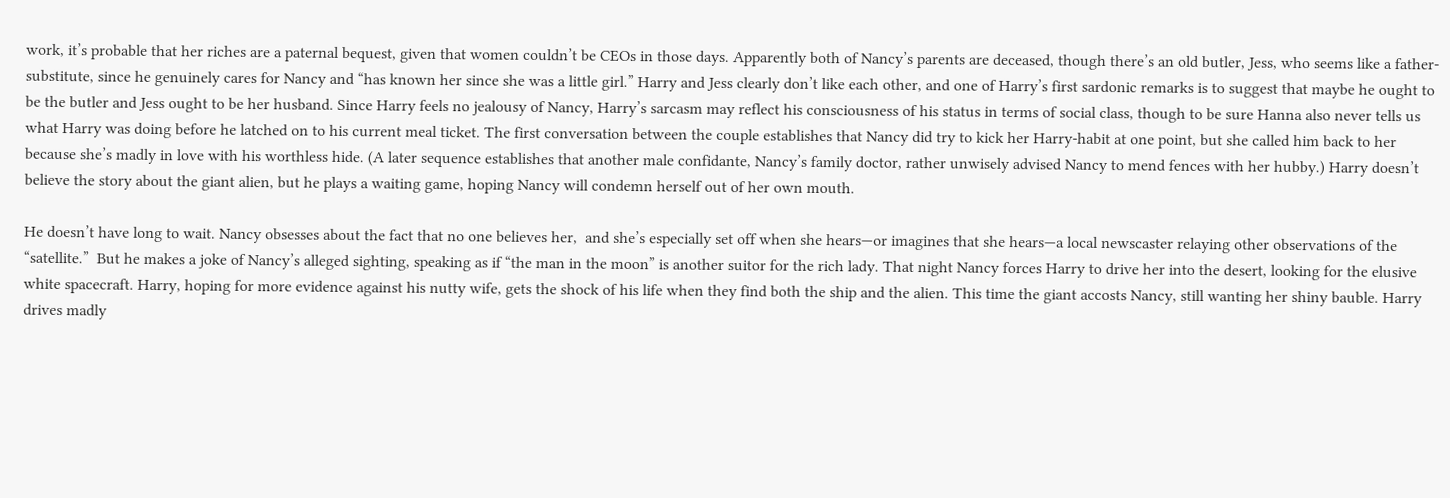work, it’s probable that her riches are a paternal bequest, given that women couldn’t be CEOs in those days. Apparently both of Nancy’s parents are deceased, though there’s an old butler, Jess, who seems like a father-substitute, since he genuinely cares for Nancy and “has known her since she was a little girl.” Harry and Jess clearly don’t like each other, and one of Harry’s first sardonic remarks is to suggest that maybe he ought to be the butler and Jess ought to be her husband. Since Harry feels no jealousy of Nancy, Harry’s sarcasm may reflect his consciousness of his status in terms of social class, though to be sure Hanna also never tells us what Harry was doing before he latched on to his current meal ticket. The first conversation between the couple establishes that Nancy did try to kick her Harry-habit at one point, but she called him back to her because she’s madly in love with his worthless hide. (A later sequence establishes that another male confidante, Nancy’s family doctor, rather unwisely advised Nancy to mend fences with her hubby.) Harry doesn’t believe the story about the giant alien, but he plays a waiting game, hoping Nancy will condemn herself out of her own mouth.

He doesn’t have long to wait. Nancy obsesses about the fact that no one believes her,  and she’s especially set off when she hears—or imagines that she hears—a local newscaster relaying other observations of the “satellite.”  But he makes a joke of Nancy’s alleged sighting, speaking as if “the man in the moon” is another suitor for the rich lady. That night Nancy forces Harry to drive her into the desert, looking for the elusive white spacecraft. Harry, hoping for more evidence against his nutty wife, gets the shock of his life when they find both the ship and the alien. This time the giant accosts Nancy, still wanting her shiny bauble. Harry drives madly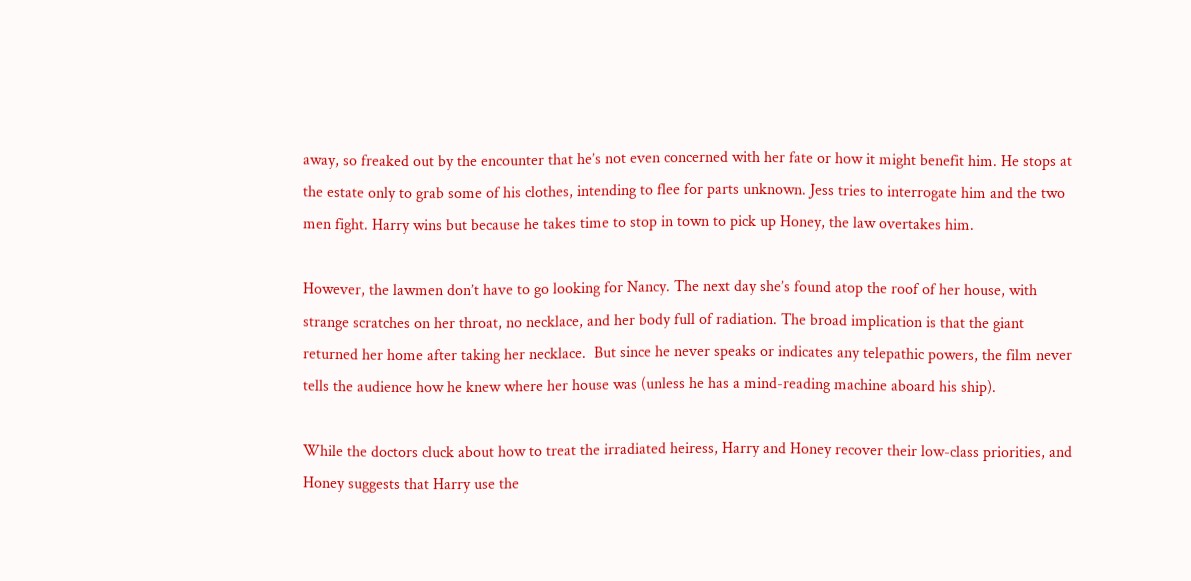away, so freaked out by the encounter that he’s not even concerned with her fate or how it might benefit him. He stops at the estate only to grab some of his clothes, intending to flee for parts unknown. Jess tries to interrogate him and the two men fight. Harry wins but because he takes time to stop in town to pick up Honey, the law overtakes him.

However, the lawmen don’t have to go looking for Nancy. The next day she’s found atop the roof of her house, with strange scratches on her throat, no necklace, and her body full of radiation. The broad implication is that the giant returned her home after taking her necklace.  But since he never speaks or indicates any telepathic powers, the film never tells the audience how he knew where her house was (unless he has a mind-reading machine aboard his ship).

While the doctors cluck about how to treat the irradiated heiress, Harry and Honey recover their low-class priorities, and Honey suggests that Harry use the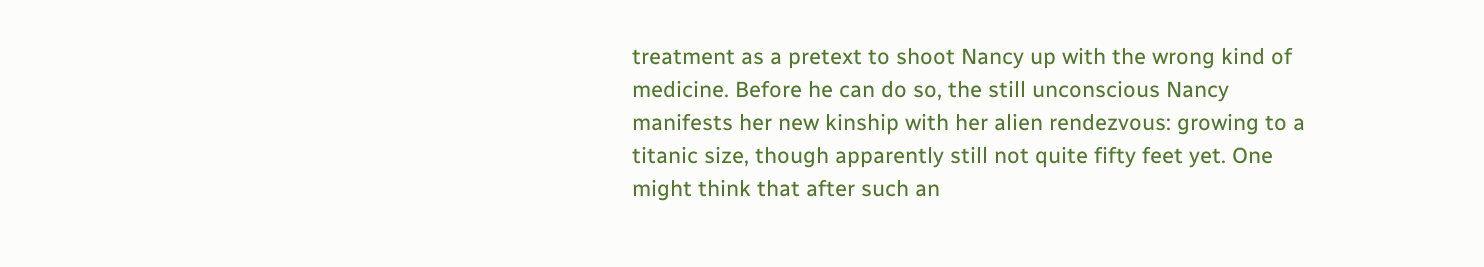treatment as a pretext to shoot Nancy up with the wrong kind of medicine. Before he can do so, the still unconscious Nancy manifests her new kinship with her alien rendezvous: growing to a titanic size, though apparently still not quite fifty feet yet. One might think that after such an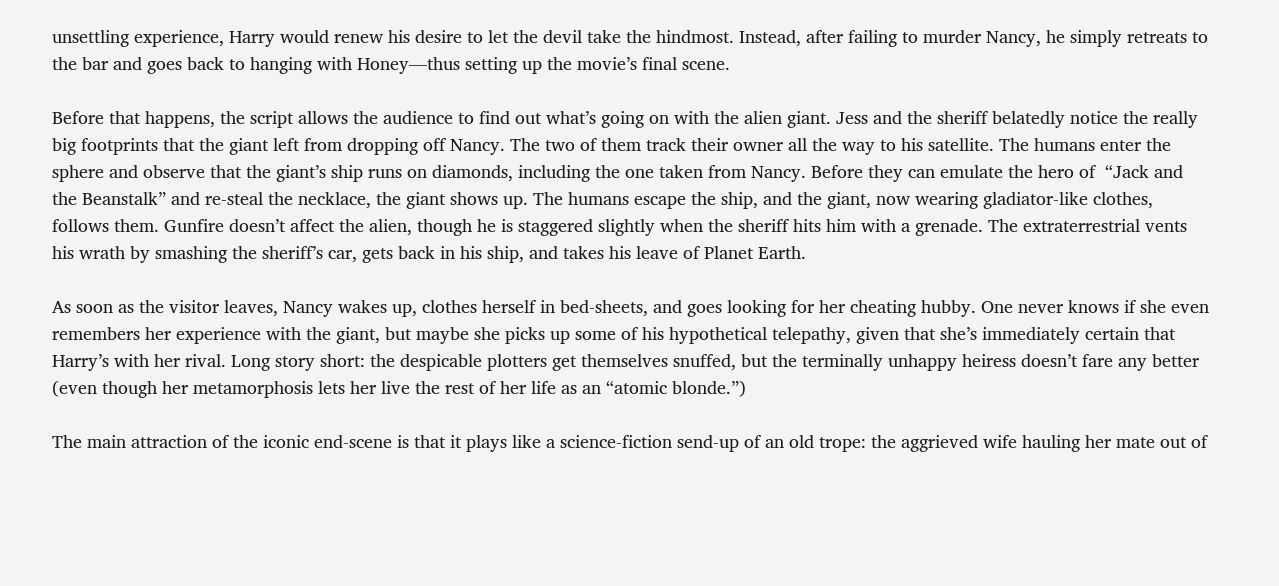unsettling experience, Harry would renew his desire to let the devil take the hindmost. Instead, after failing to murder Nancy, he simply retreats to the bar and goes back to hanging with Honey—thus setting up the movie’s final scene.

Before that happens, the script allows the audience to find out what’s going on with the alien giant. Jess and the sheriff belatedly notice the really big footprints that the giant left from dropping off Nancy. The two of them track their owner all the way to his satellite. The humans enter the sphere and observe that the giant’s ship runs on diamonds, including the one taken from Nancy. Before they can emulate the hero of  “Jack and the Beanstalk” and re-steal the necklace, the giant shows up. The humans escape the ship, and the giant, now wearing gladiator-like clothes, follows them. Gunfire doesn’t affect the alien, though he is staggered slightly when the sheriff hits him with a grenade. The extraterrestrial vents his wrath by smashing the sheriff’s car, gets back in his ship, and takes his leave of Planet Earth.

As soon as the visitor leaves, Nancy wakes up, clothes herself in bed-sheets, and goes looking for her cheating hubby. One never knows if she even remembers her experience with the giant, but maybe she picks up some of his hypothetical telepathy, given that she’s immediately certain that Harry’s with her rival. Long story short: the despicable plotters get themselves snuffed, but the terminally unhappy heiress doesn’t fare any better (even though her metamorphosis lets her live the rest of her life as an “atomic blonde.”)

The main attraction of the iconic end-scene is that it plays like a science-fiction send-up of an old trope: the aggrieved wife hauling her mate out of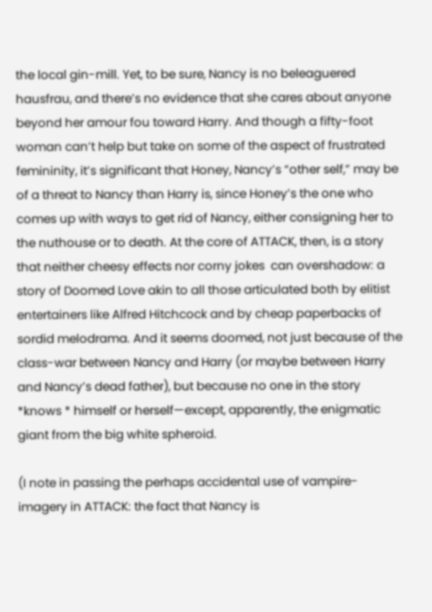the local gin-mill. Yet, to be sure, Nancy is no beleaguered hausfrau, and there’s no evidence that she cares about anyone beyond her amour fou toward Harry. And though a fifty-foot woman can’t help but take on some of the aspect of frustrated femininity, it’s significant that Honey, Nancy’s “other self,” may be of a threat to Nancy than Harry is, since Honey’s the one who comes up with ways to get rid of Nancy, either consigning her to the nuthouse or to death. At the core of ATTACK, then, is a story that neither cheesy effects nor corny jokes  can overshadow: a story of Doomed Love akin to all those articulated both by elitist entertainers like Alfred Hitchcock and by cheap paperbacks of sordid melodrama. And it seems doomed, not just because of the class-war between Nancy and Harry (or maybe between Harry and Nancy’s dead father), but because no one in the story *knows * himself or herself—except, apparently, the enigmatic giant from the big white spheroid.

(I note in passing the perhaps accidental use of vampire-imagery in ATTACK: the fact that Nancy is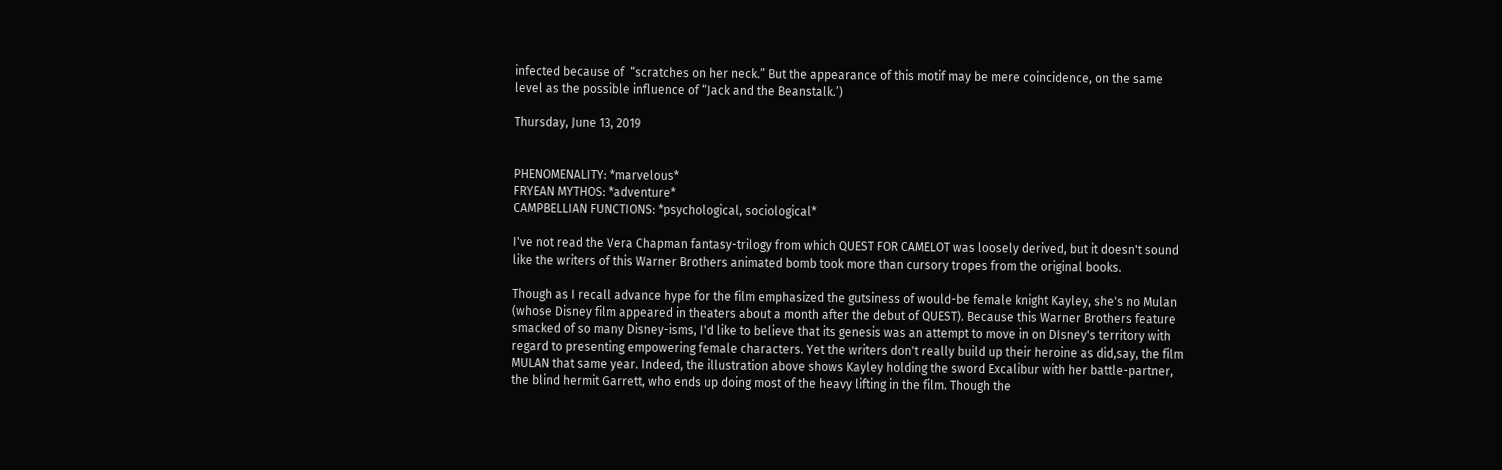infected because of  “scratches on her neck.” But the appearance of this motif may be mere coincidence, on the same level as the possible influence of “Jack and the Beanstalk.’)

Thursday, June 13, 2019


PHENOMENALITY: *marvelous*
FRYEAN MYTHOS: *adventure*
CAMPBELLIAN FUNCTIONS: *psychological, sociological*

I've not read the Vera Chapman fantasy-trilogy from which QUEST FOR CAMELOT was loosely derived, but it doesn't sound like the writers of this Warner Brothers animated bomb took more than cursory tropes from the original books.

Though as I recall advance hype for the film emphasized the gutsiness of would-be female knight Kayley, she's no Mulan (whose Disney film appeared in theaters about a month after the debut of QUEST). Because this Warner Brothers feature smacked of so many Disney-isms, I'd like to believe that its genesis was an attempt to move in on DIsney's territory with regard to presenting empowering female characters. Yet the writers don't really build up their heroine as did,say, the film MULAN that same year. Indeed, the illustration above shows Kayley holding the sword Excalibur with her battle-partner, the blind hermit Garrett, who ends up doing most of the heavy lifting in the film. Though the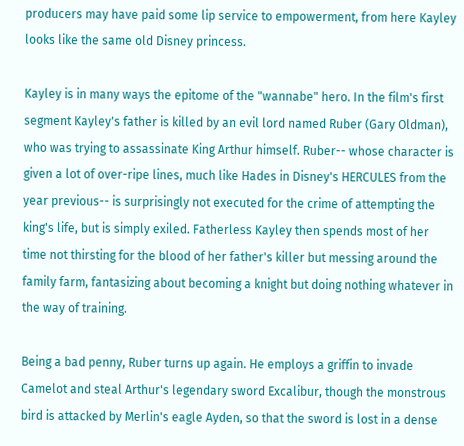producers may have paid some lip service to empowerment, from here Kayley looks like the same old Disney princess.

Kayley is in many ways the epitome of the "wannabe" hero. In the film's first segment Kayley's father is killed by an evil lord named Ruber (Gary Oldman), who was trying to assassinate King Arthur himself. Ruber-- whose character is given a lot of over-ripe lines, much like Hades in Disney's HERCULES from the year previous-- is surprisingly not executed for the crime of attempting the king's life, but is simply exiled. Fatherless Kayley then spends most of her time not thirsting for the blood of her father's killer but messing around the family farm, fantasizing about becoming a knight but doing nothing whatever in the way of training.

Being a bad penny, Ruber turns up again. He employs a griffin to invade Camelot and steal Arthur's legendary sword Excalibur, though the monstrous bird is attacked by Merlin's eagle Ayden, so that the sword is lost in a dense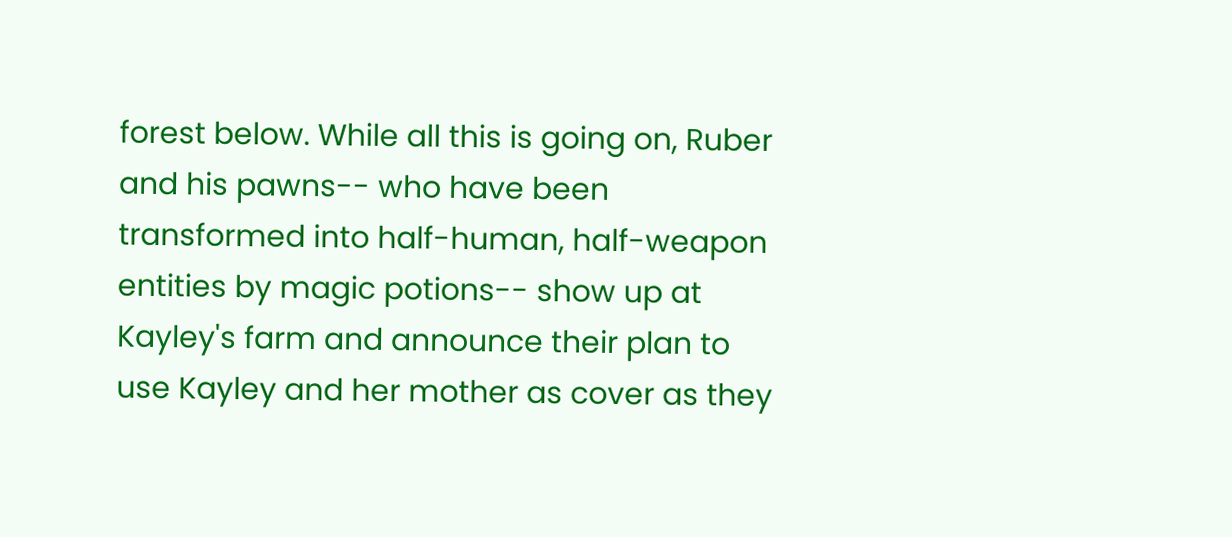forest below. While all this is going on, Ruber and his pawns-- who have been transformed into half-human, half-weapon entities by magic potions-- show up at Kayley's farm and announce their plan to use Kayley and her mother as cover as they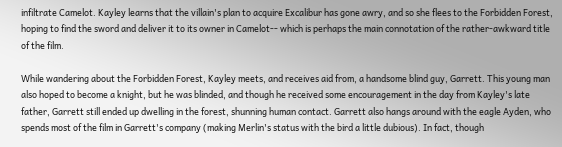infiltrate Camelot. Kayley learns that the villain's plan to acquire Excalibur has gone awry, and so she flees to the Forbidden Forest, hoping to find the sword and deliver it to its owner in Camelot-- which is perhaps the main connotation of the rather-awkward title of the film.

While wandering about the Forbidden Forest, Kayley meets, and receives aid from, a handsome blind guy, Garrett. This young man also hoped to become a knight, but he was blinded, and though he received some encouragement in the day from Kayley's late father, Garrett still ended up dwelling in the forest, shunning human contact. Garrett also hangs around with the eagle Ayden, who spends most of the film in Garrett's company (making Merlin's status with the bird a little dubious). In fact, though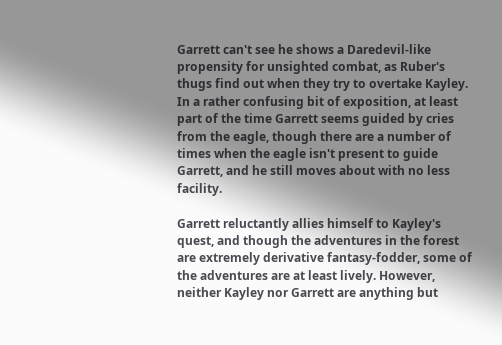Garrett can't see he shows a Daredevil-like propensity for unsighted combat, as Ruber's thugs find out when they try to overtake Kayley. In a rather confusing bit of exposition, at least part of the time Garrett seems guided by cries from the eagle, though there are a number of times when the eagle isn't present to guide Garrett, and he still moves about with no less facility.

Garrett reluctantly allies himself to Kayley's quest, and though the adventures in the forest are extremely derivative fantasy-fodder, some of the adventures are at least lively. However, neither Kayley nor Garrett are anything but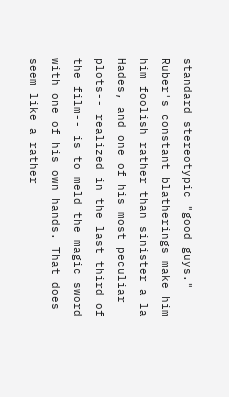standard stereotypic "good guys." Ruber's constant blatherings make him him foolish rather than sinister a la Hades, and one of his most peculiar plots-- realized in the last third of the film-- is to meld the magic sword with one of his own hands. That does seem like a rather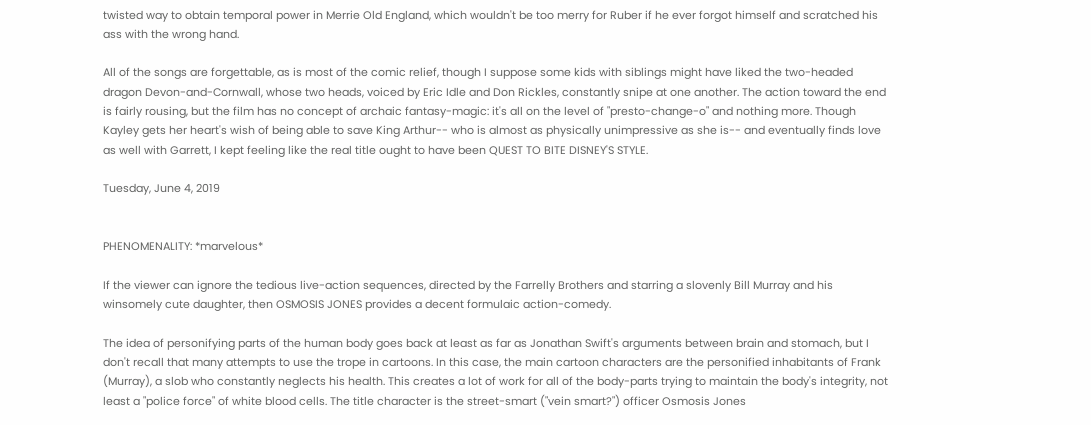twisted way to obtain temporal power in Merrie Old England, which wouldn't be too merry for Ruber if he ever forgot himself and scratched his ass with the wrong hand.

All of the songs are forgettable, as is most of the comic relief, though I suppose some kids with siblings might have liked the two-headed dragon Devon-and-Cornwall, whose two heads, voiced by Eric Idle and Don Rickles, constantly snipe at one another. The action toward the end is fairly rousing, but the film has no concept of archaic fantasy-magic: it's all on the level of "presto-change-o" and nothing more. Though Kayley gets her heart's wish of being able to save King Arthur-- who is almost as physically unimpressive as she is-- and eventually finds love as well with Garrett, I kept feeling like the real title ought to have been QUEST TO BITE DISNEY'S STYLE.

Tuesday, June 4, 2019


PHENOMENALITY: *marvelous*

If the viewer can ignore the tedious live-action sequences, directed by the Farrelly Brothers and starring a slovenly Bill Murray and his winsomely cute daughter, then OSMOSIS JONES provides a decent formulaic action-comedy.

The idea of personifying parts of the human body goes back at least as far as Jonathan Swift's arguments between brain and stomach, but I don't recall that many attempts to use the trope in cartoons. In this case, the main cartoon characters are the personified inhabitants of Frank (Murray), a slob who constantly neglects his health. This creates a lot of work for all of the body-parts trying to maintain the body's integrity, not least a "police force" of white blood cells. The title character is the street-smart ("vein smart?") officer Osmosis Jones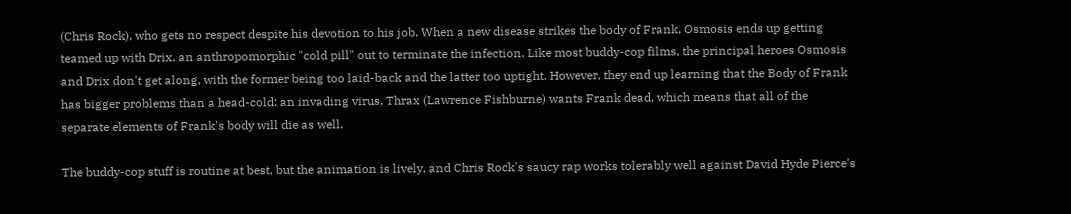(Chris Rock), who gets no respect despite his devotion to his job. When a new disease strikes the body of Frank, Osmosis ends up getting teamed up with Drix, an anthropomorphic "cold pill" out to terminate the infection. Like most buddy-cop films, the principal heroes Osmosis and Drix don't get along, with the former being too laid-back and the latter too uptight. However, they end up learning that the Body of Frank has bigger problems than a head-cold: an invading virus, Thrax (Lawrence Fishburne) wants Frank dead, which means that all of the separate elements of Frank's body will die as well.

The buddy-cop stuff is routine at best, but the animation is lively, and Chris Rock's saucy rap works tolerably well against David Hyde Pierce's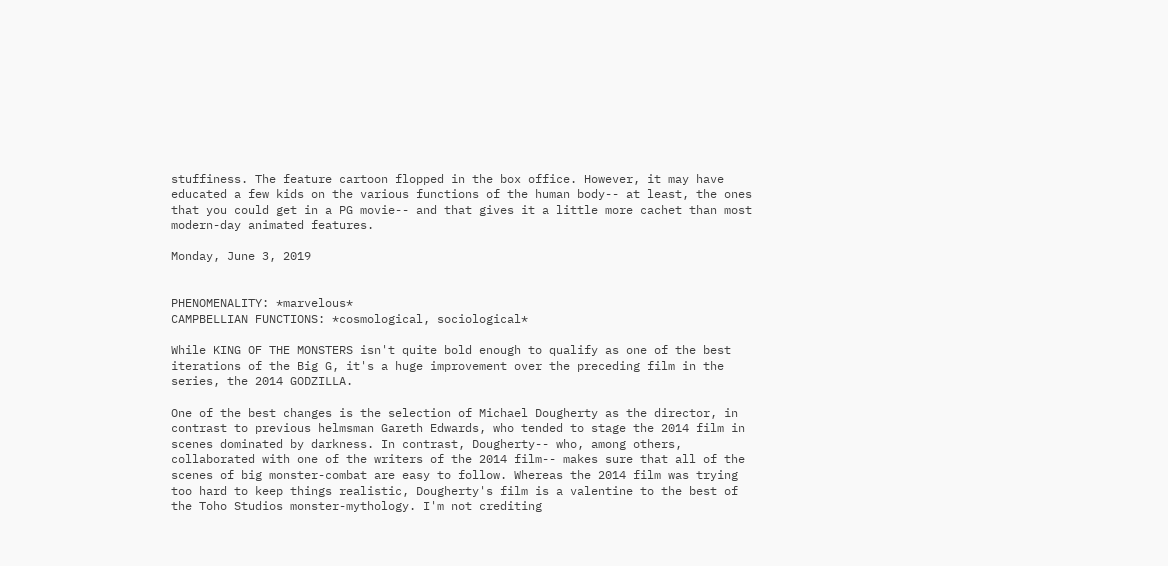stuffiness. The feature cartoon flopped in the box office. However, it may have educated a few kids on the various functions of the human body-- at least, the ones that you could get in a PG movie-- and that gives it a little more cachet than most modern-day animated features.

Monday, June 3, 2019


PHENOMENALITY: *marvelous*
CAMPBELLIAN FUNCTIONS: *cosmological, sociological*

While KING OF THE MONSTERS isn't quite bold enough to qualify as one of the best iterations of the Big G, it's a huge improvement over the preceding film in the series, the 2014 GODZILLA.

One of the best changes is the selection of Michael Dougherty as the director, in contrast to previous helmsman Gareth Edwards, who tended to stage the 2014 film in scenes dominated by darkness. In contrast, Dougherty-- who, among others, collaborated with one of the writers of the 2014 film-- makes sure that all of the scenes of big monster-combat are easy to follow. Whereas the 2014 film was trying too hard to keep things realistic, Dougherty's film is a valentine to the best of the Toho Studios monster-mythology. I'm not crediting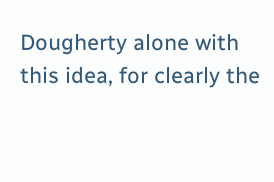Dougherty alone with this idea, for clearly the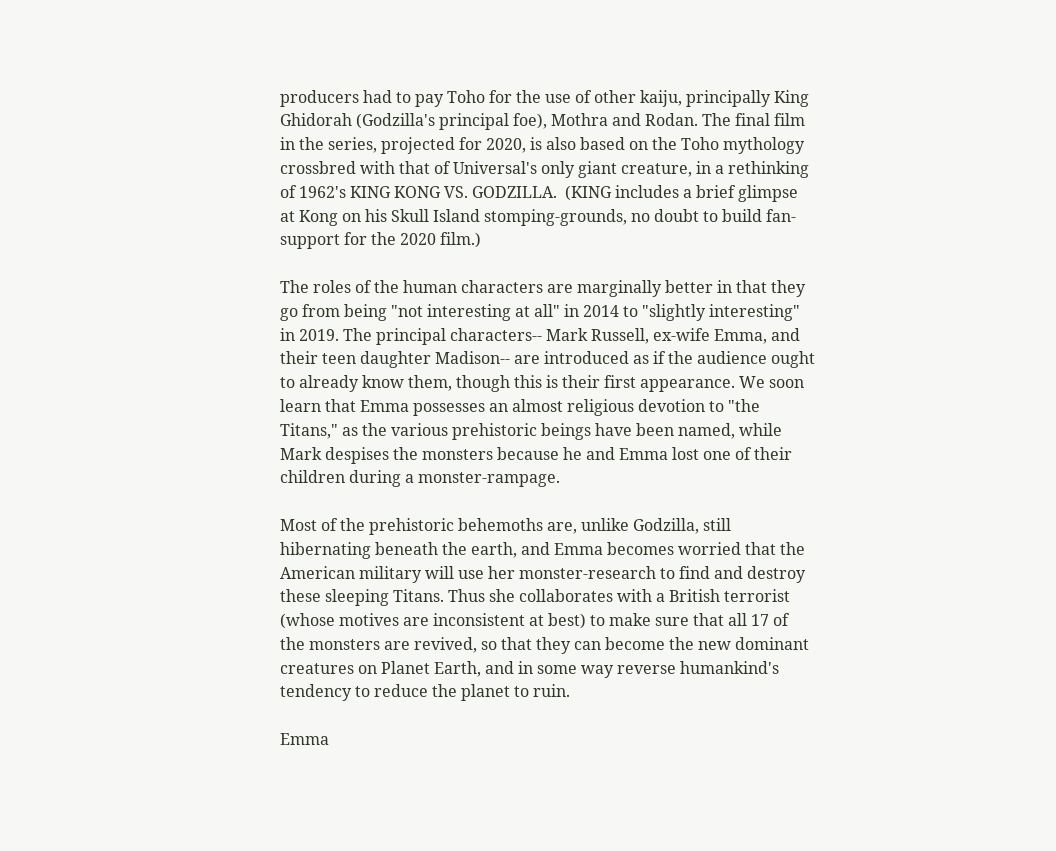producers had to pay Toho for the use of other kaiju, principally King Ghidorah (Godzilla's principal foe), Mothra and Rodan. The final film in the series, projected for 2020, is also based on the Toho mythology crossbred with that of Universal's only giant creature, in a rethinking of 1962's KING KONG VS. GODZILLA.  (KING includes a brief glimpse at Kong on his Skull Island stomping-grounds, no doubt to build fan-support for the 2020 film.)

The roles of the human characters are marginally better in that they go from being "not interesting at all" in 2014 to "slightly interesting" in 2019. The principal characters-- Mark Russell, ex-wife Emma, and their teen daughter Madison-- are introduced as if the audience ought to already know them, though this is their first appearance. We soon learn that Emma possesses an almost religious devotion to "the Titans," as the various prehistoric beings have been named, while Mark despises the monsters because he and Emma lost one of their children during a monster-rampage.

Most of the prehistoric behemoths are, unlike Godzilla, still hibernating beneath the earth, and Emma becomes worried that the American military will use her monster-research to find and destroy these sleeping Titans. Thus she collaborates with a British terrorist (whose motives are inconsistent at best) to make sure that all 17 of the monsters are revived, so that they can become the new dominant creatures on Planet Earth, and in some way reverse humankind's tendency to reduce the planet to ruin.

Emma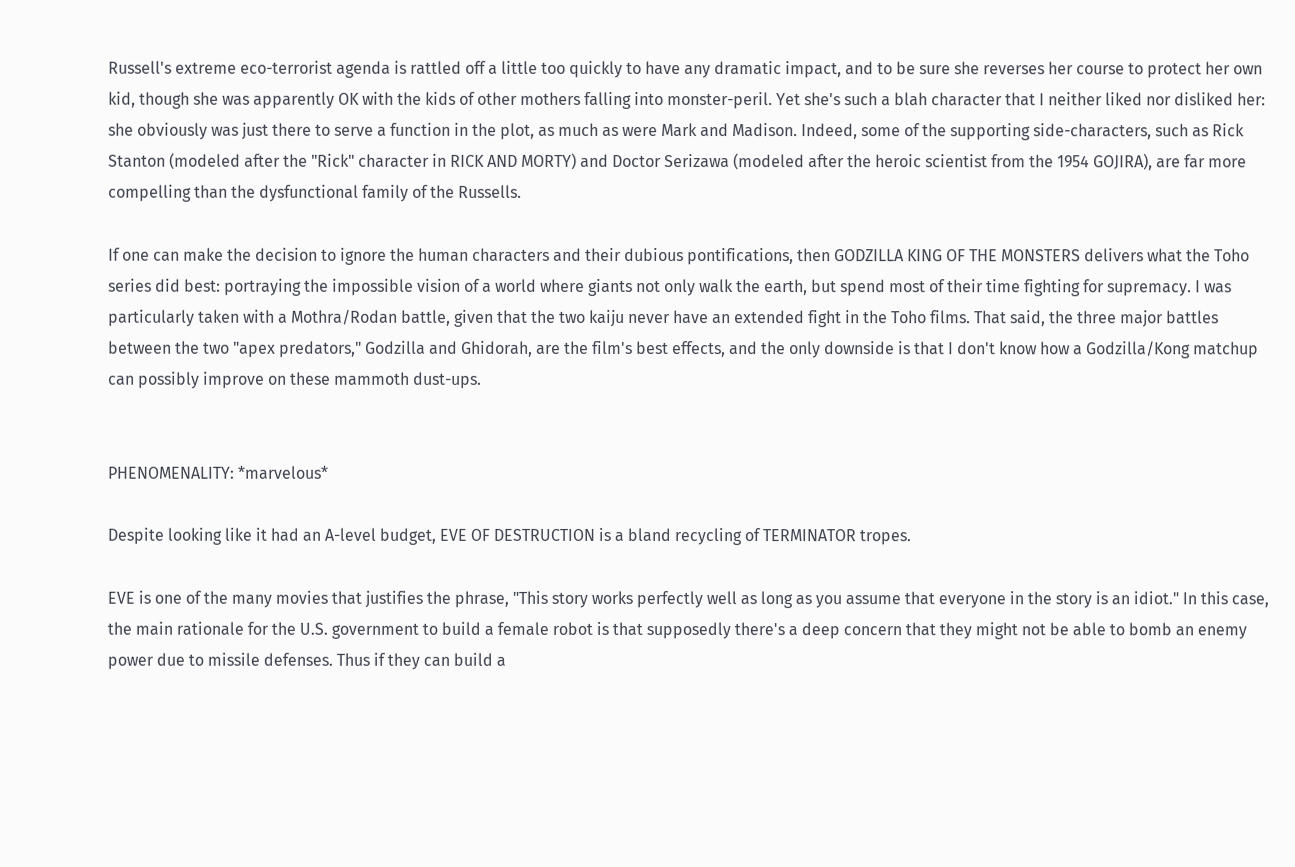Russell's extreme eco-terrorist agenda is rattled off a little too quickly to have any dramatic impact, and to be sure she reverses her course to protect her own kid, though she was apparently OK with the kids of other mothers falling into monster-peril. Yet she's such a blah character that I neither liked nor disliked her: she obviously was just there to serve a function in the plot, as much as were Mark and Madison. Indeed, some of the supporting side-characters, such as Rick Stanton (modeled after the "Rick" character in RICK AND MORTY) and Doctor Serizawa (modeled after the heroic scientist from the 1954 GOJIRA), are far more compelling than the dysfunctional family of the Russells.

If one can make the decision to ignore the human characters and their dubious pontifications, then GODZILLA KING OF THE MONSTERS delivers what the Toho series did best: portraying the impossible vision of a world where giants not only walk the earth, but spend most of their time fighting for supremacy. I was particularly taken with a Mothra/Rodan battle, given that the two kaiju never have an extended fight in the Toho films. That said, the three major battles between the two "apex predators," Godzilla and Ghidorah, are the film's best effects, and the only downside is that I don't know how a Godzilla/Kong matchup can possibly improve on these mammoth dust-ups.


PHENOMENALITY: *marvelous*

Despite looking like it had an A-level budget, EVE OF DESTRUCTION is a bland recycling of TERMINATOR tropes.

EVE is one of the many movies that justifies the phrase, "This story works perfectly well as long as you assume that everyone in the story is an idiot." In this case, the main rationale for the U.S. government to build a female robot is that supposedly there's a deep concern that they might not be able to bomb an enemy power due to missile defenses. Thus if they can build a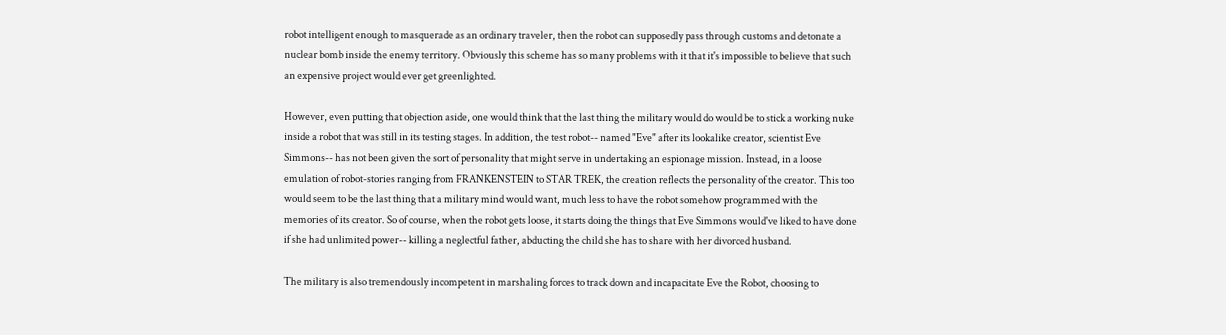robot intelligent enough to masquerade as an ordinary traveler, then the robot can supposedly pass through customs and detonate a nuclear bomb inside the enemy territory. Obviously this scheme has so many problems with it that it's impossible to believe that such an expensive project would ever get greenlighted.

However, even putting that objection aside, one would think that the last thing the military would do would be to stick a working nuke inside a robot that was still in its testing stages. In addition, the test robot-- named "Eve" after its lookalike creator, scientist Eve Simmons-- has not been given the sort of personality that might serve in undertaking an espionage mission. Instead, in a loose emulation of robot-stories ranging from FRANKENSTEIN to STAR TREK, the creation reflects the personality of the creator. This too would seem to be the last thing that a military mind would want, much less to have the robot somehow programmed with the memories of its creator. So of course, when the robot gets loose, it starts doing the things that Eve Simmons would've liked to have done if she had unlimited power-- killing a neglectful father, abducting the child she has to share with her divorced husband.

The military is also tremendously incompetent in marshaling forces to track down and incapacitate Eve the Robot, choosing to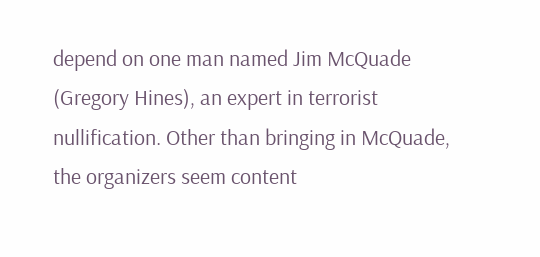depend on one man named Jim McQuade (Gregory Hines), an expert in terrorist nullification. Other than bringing in McQuade, the organizers seem content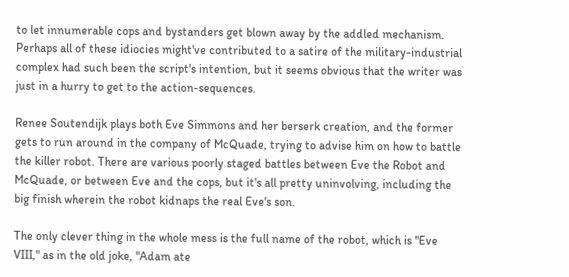to let innumerable cops and bystanders get blown away by the addled mechanism. Perhaps all of these idiocies might've contributed to a satire of the military-industrial complex had such been the script's intention, but it seems obvious that the writer was just in a hurry to get to the action-sequences.

Renee Soutendijk plays both Eve Simmons and her berserk creation, and the former gets to run around in the company of McQuade, trying to advise him on how to battle the killer robot. There are various poorly staged battles between Eve the Robot and McQuade, or between Eve and the cops, but it's all pretty uninvolving, including the big finish wherein the robot kidnaps the real Eve's son.

The only clever thing in the whole mess is the full name of the robot, which is "Eve VIII," as in the old joke, "Adam ate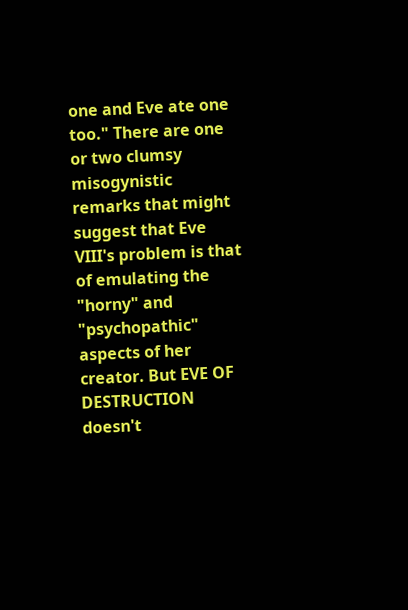one and Eve ate one too." There are one or two clumsy misogynistic remarks that might suggest that Eve VIII's problem is that of emulating the "horny" and "psychopathic" aspects of her creator. But EVE OF DESTRUCTION doesn't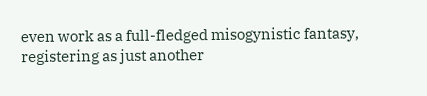even work as a full-fledged misogynistic fantasy, registering as just another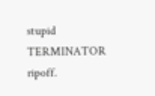stupid TERMINATOR ripoff.